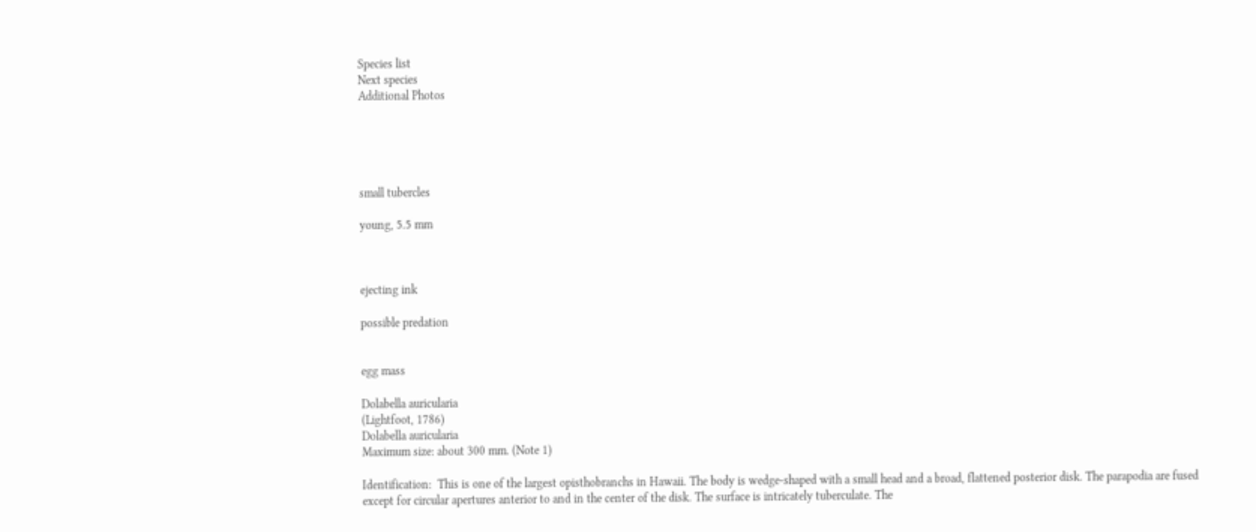Species list
Next species
Additional Photos





small tubercles

young, 5.5 mm



ejecting ink

possible predation


egg mass

Dolabella auricularia
(Lightfoot, 1786)
Dolabella auricularia
Maximum size: about 300 mm. (Note 1)

Identification:  This is one of the largest opisthobranchs in Hawaii. The body is wedge-shaped with a small head and a broad, flattened posterior disk. The parapodia are fused except for circular apertures anterior to and in the center of the disk. The surface is intricately tuberculate. The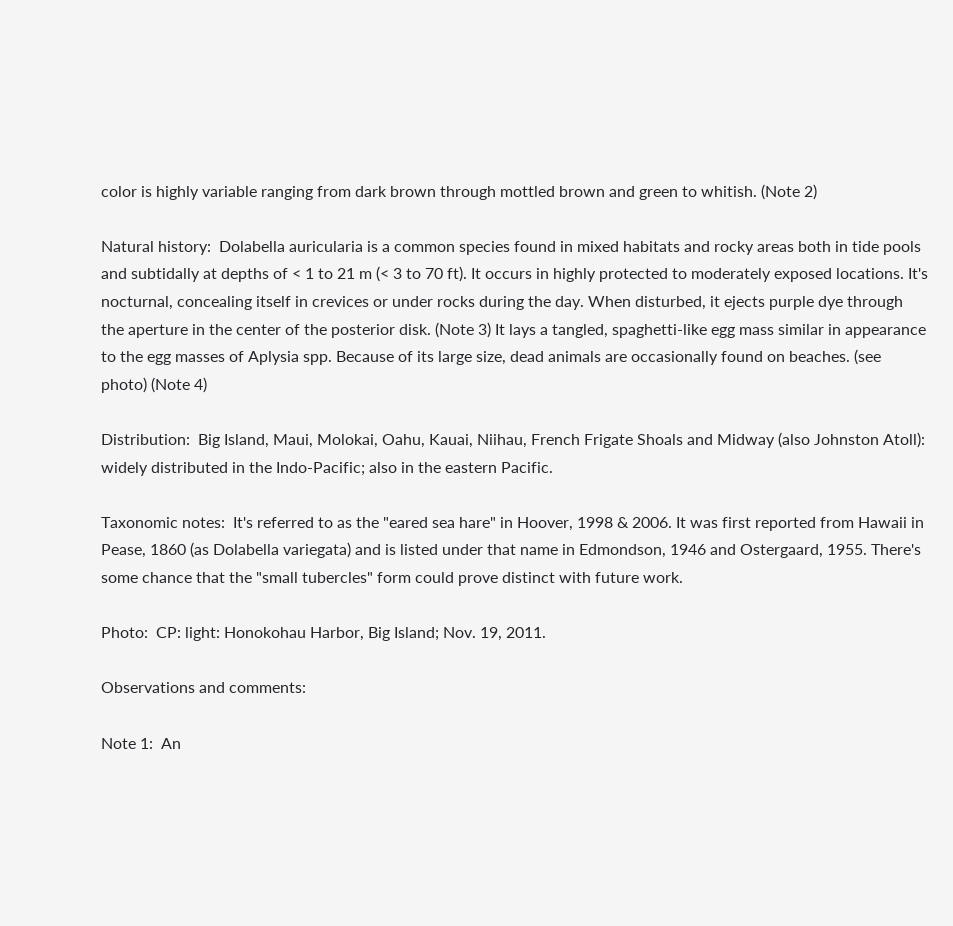color is highly variable ranging from dark brown through mottled brown and green to whitish. (Note 2)

Natural history:  Dolabella auricularia is a common species found in mixed habitats and rocky areas both in tide pools and subtidally at depths of < 1 to 21 m (< 3 to 70 ft). It occurs in highly protected to moderately exposed locations. It's nocturnal, concealing itself in crevices or under rocks during the day. When disturbed, it ejects purple dye through the aperture in the center of the posterior disk. (Note 3) It lays a tangled, spaghetti-like egg mass similar in appearance to the egg masses of Aplysia spp. Because of its large size, dead animals are occasionally found on beaches. (see photo) (Note 4)

Distribution:  Big Island, Maui, Molokai, Oahu, Kauai, Niihau, French Frigate Shoals and Midway (also Johnston Atoll): widely distributed in the Indo-Pacific; also in the eastern Pacific.

Taxonomic notes:  It's referred to as the "eared sea hare" in Hoover, 1998 & 2006. It was first reported from Hawaii in Pease, 1860 (as Dolabella variegata) and is listed under that name in Edmondson, 1946 and Ostergaard, 1955. There's some chance that the "small tubercles" form could prove distinct with future work.

Photo:  CP: light: Honokohau Harbor, Big Island; Nov. 19, 2011.

Observations and comments:

Note 1:  An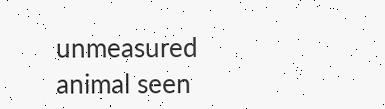unmeasured animal seen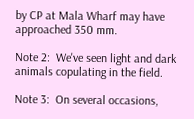by CP at Mala Wharf may have approached 350 mm.

Note 2:  We've seen light and dark animals copulating in the field.

Note 3:  On several occasions,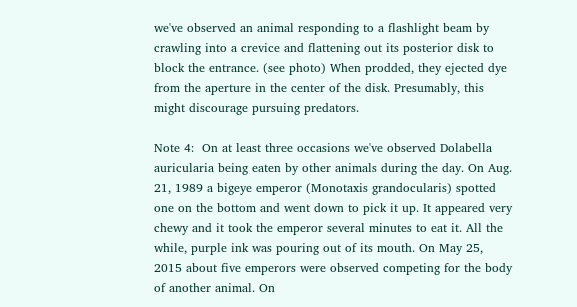we've observed an animal responding to a flashlight beam by crawling into a crevice and flattening out its posterior disk to block the entrance. (see photo) When prodded, they ejected dye from the aperture in the center of the disk. Presumably, this might discourage pursuing predators.

Note 4:  On at least three occasions we've observed Dolabella auricularia being eaten by other animals during the day. On Aug. 21, 1989 a bigeye emperor (Monotaxis grandocularis) spotted one on the bottom and went down to pick it up. It appeared very chewy and it took the emperor several minutes to eat it. All the while, purple ink was pouring out of its mouth. On May 25, 2015 about five emperors were observed competing for the body of another animal. On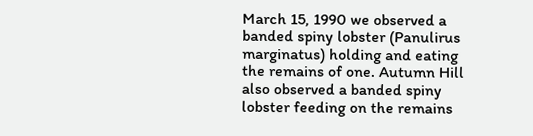March 15, 1990 we observed a banded spiny lobster (Panulirus marginatus) holding and eating the remains of one. Autumn Hill also observed a banded spiny lobster feeding on the remains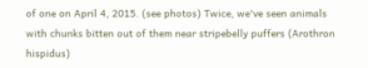of one on April 4, 2015. (see photos) Twice, we've seen animals with chunks bitten out of them near stripebelly puffers (Arothron hispidus)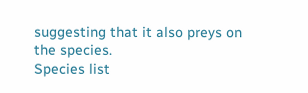suggesting that it also preys on the species.
Species list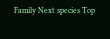Family Next species Top